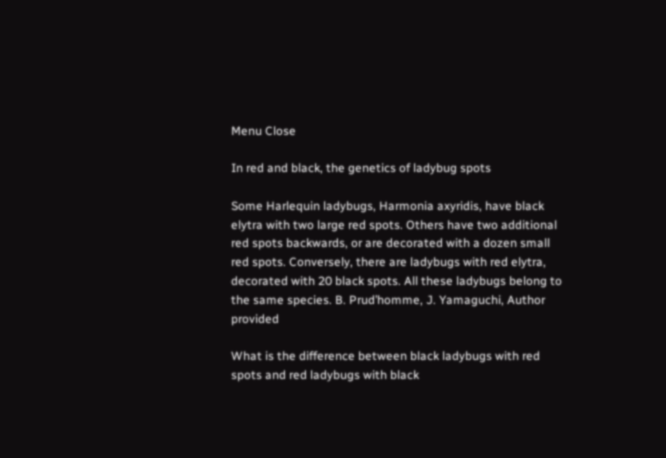Menu Close

In red and black, the genetics of ladybug spots

Some Harlequin ladybugs, Harmonia axyridis, have black elytra with two large red spots. Others have two additional red spots backwards, or are decorated with a dozen small red spots. Conversely, there are ladybugs with red elytra, decorated with 20 black spots. All these ladybugs belong to the same species. B. Prud’homme, J. Yamaguchi, Author provided

What is the difference between black ladybugs with red spots and red ladybugs with black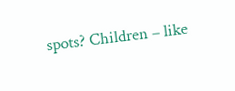spots? Children – like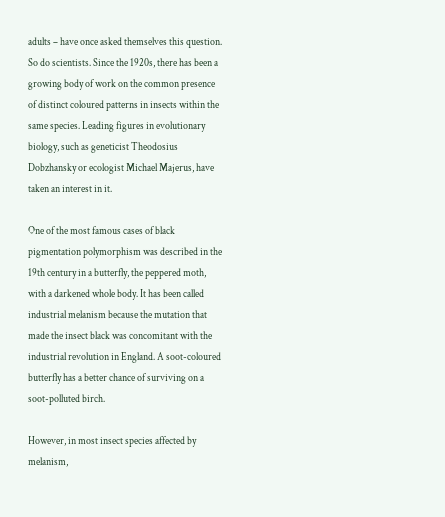adults – have once asked themselves this question. So do scientists. Since the 1920s, there has been a growing body of work on the common presence of distinct coloured patterns in insects within the same species. Leading figures in evolutionary biology, such as geneticist Theodosius Dobzhansky or ecologist Michael Majerus, have taken an interest in it.

One of the most famous cases of black pigmentation polymorphism was described in the 19th century in a butterfly, the peppered moth, with a darkened whole body. It has been called industrial melanism because the mutation that made the insect black was concomitant with the industrial revolution in England. A soot-coloured butterfly has a better chance of surviving on a soot-polluted birch.

However, in most insect species affected by melanism,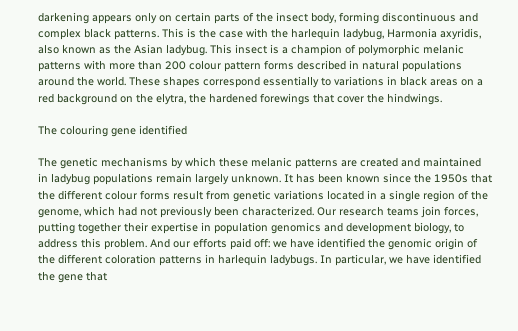darkening appears only on certain parts of the insect body, forming discontinuous and complex black patterns. This is the case with the harlequin ladybug, Harmonia axyridis, also known as the Asian ladybug. This insect is a champion of polymorphic melanic patterns with more than 200 colour pattern forms described in natural populations around the world. These shapes correspond essentially to variations in black areas on a red background on the elytra, the hardened forewings that cover the hindwings.

The colouring gene identified

The genetic mechanisms by which these melanic patterns are created and maintained in ladybug populations remain largely unknown. It has been known since the 1950s that the different colour forms result from genetic variations located in a single region of the genome, which had not previously been characterized. Our research teams join forces, putting together their expertise in population genomics and development biology, to address this problem. And our efforts paid off: we have identified the genomic origin of the different coloration patterns in harlequin ladybugs. In particular, we have identified the gene that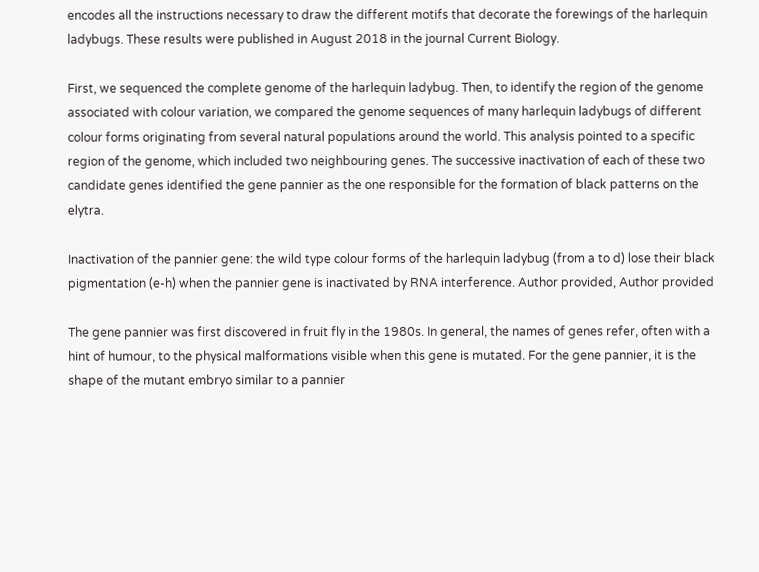encodes all the instructions necessary to draw the different motifs that decorate the forewings of the harlequin ladybugs. These results were published in August 2018 in the journal Current Biology.

First, we sequenced the complete genome of the harlequin ladybug. Then, to identify the region of the genome associated with colour variation, we compared the genome sequences of many harlequin ladybugs of different colour forms originating from several natural populations around the world. This analysis pointed to a specific region of the genome, which included two neighbouring genes. The successive inactivation of each of these two candidate genes identified the gene pannier as the one responsible for the formation of black patterns on the elytra.

Inactivation of the pannier gene: the wild type colour forms of the harlequin ladybug (from a to d) lose their black pigmentation (e-h) when the pannier gene is inactivated by RNA interference. Author provided, Author provided

The gene pannier was first discovered in fruit fly in the 1980s. In general, the names of genes refer, often with a hint of humour, to the physical malformations visible when this gene is mutated. For the gene pannier, it is the shape of the mutant embryo similar to a pannier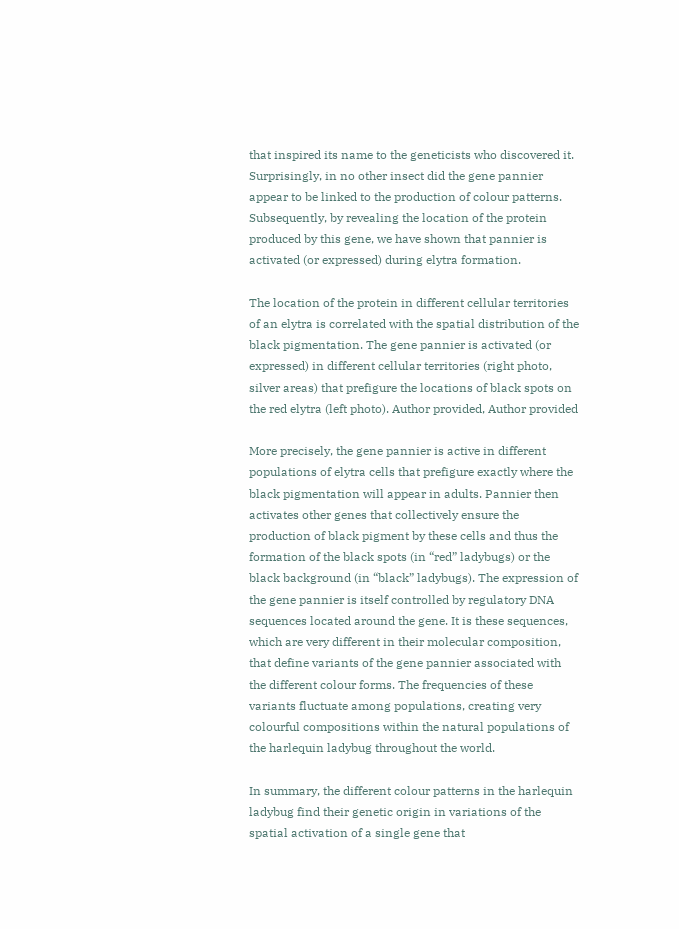that inspired its name to the geneticists who discovered it. Surprisingly, in no other insect did the gene pannier appear to be linked to the production of colour patterns. Subsequently, by revealing the location of the protein produced by this gene, we have shown that pannier is activated (or expressed) during elytra formation.

The location of the protein in different cellular territories of an elytra is correlated with the spatial distribution of the black pigmentation. The gene pannier is activated (or expressed) in different cellular territories (right photo, silver areas) that prefigure the locations of black spots on the red elytra (left photo). Author provided, Author provided

More precisely, the gene pannier is active in different populations of elytra cells that prefigure exactly where the black pigmentation will appear in adults. Pannier then activates other genes that collectively ensure the production of black pigment by these cells and thus the formation of the black spots (in “red” ladybugs) or the black background (in “black” ladybugs). The expression of the gene pannier is itself controlled by regulatory DNA sequences located around the gene. It is these sequences, which are very different in their molecular composition, that define variants of the gene pannier associated with the different colour forms. The frequencies of these variants fluctuate among populations, creating very colourful compositions within the natural populations of the harlequin ladybug throughout the world.

In summary, the different colour patterns in the harlequin ladybug find their genetic origin in variations of the spatial activation of a single gene that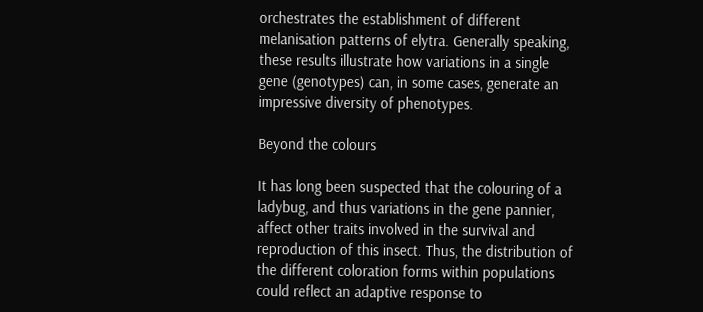orchestrates the establishment of different melanisation patterns of elytra. Generally speaking, these results illustrate how variations in a single gene (genotypes) can, in some cases, generate an impressive diversity of phenotypes.

Beyond the colours

It has long been suspected that the colouring of a ladybug, and thus variations in the gene pannier, affect other traits involved in the survival and reproduction of this insect. Thus, the distribution of the different coloration forms within populations could reflect an adaptive response to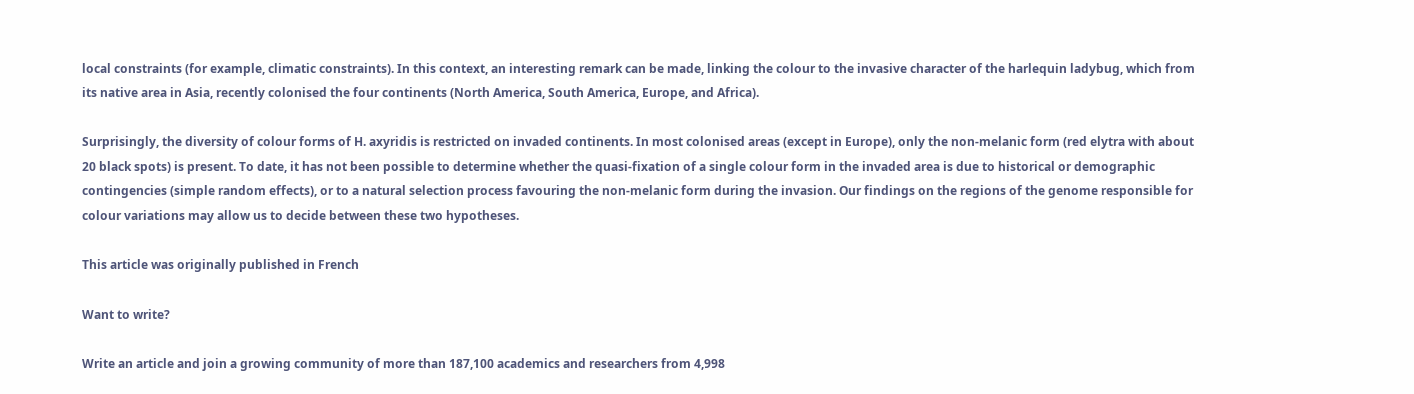local constraints (for example, climatic constraints). In this context, an interesting remark can be made, linking the colour to the invasive character of the harlequin ladybug, which from its native area in Asia, recently colonised the four continents (North America, South America, Europe, and Africa).

Surprisingly, the diversity of colour forms of H. axyridis is restricted on invaded continents. In most colonised areas (except in Europe), only the non-melanic form (red elytra with about 20 black spots) is present. To date, it has not been possible to determine whether the quasi-fixation of a single colour form in the invaded area is due to historical or demographic contingencies (simple random effects), or to a natural selection process favouring the non-melanic form during the invasion. Our findings on the regions of the genome responsible for colour variations may allow us to decide between these two hypotheses.

This article was originally published in French

Want to write?

Write an article and join a growing community of more than 187,100 academics and researchers from 4,998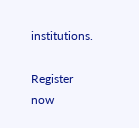institutions.

Register now